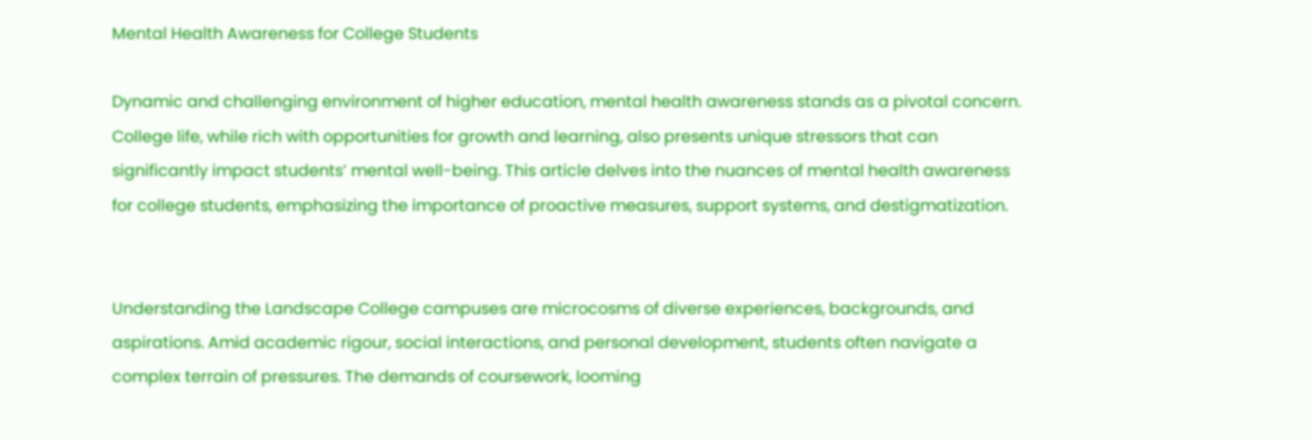Mental Health Awareness for College Students

Dynamic and challenging environment of higher education, mental health awareness stands as a pivotal concern. College life, while rich with opportunities for growth and learning, also presents unique stressors that can significantly impact students’ mental well-being. This article delves into the nuances of mental health awareness for college students, emphasizing the importance of proactive measures, support systems, and destigmatization.


Understanding the Landscape College campuses are microcosms of diverse experiences, backgrounds, and aspirations. Amid academic rigour, social interactions, and personal development, students often navigate a complex terrain of pressures. The demands of coursework, looming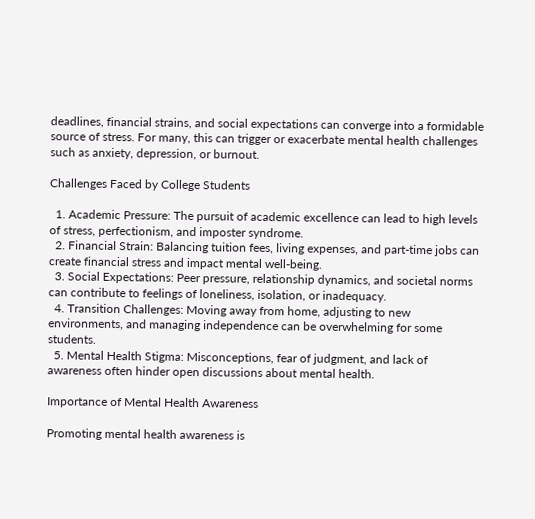deadlines, financial strains, and social expectations can converge into a formidable source of stress. For many, this can trigger or exacerbate mental health challenges such as anxiety, depression, or burnout.

Challenges Faced by College Students

  1. Academic Pressure: The pursuit of academic excellence can lead to high levels of stress, perfectionism, and imposter syndrome.
  2. Financial Strain: Balancing tuition fees, living expenses, and part-time jobs can create financial stress and impact mental well-being.
  3. Social Expectations: Peer pressure, relationship dynamics, and societal norms can contribute to feelings of loneliness, isolation, or inadequacy.
  4. Transition Challenges: Moving away from home, adjusting to new environments, and managing independence can be overwhelming for some students.
  5. Mental Health Stigma: Misconceptions, fear of judgment, and lack of awareness often hinder open discussions about mental health.

Importance of Mental Health Awareness

Promoting mental health awareness is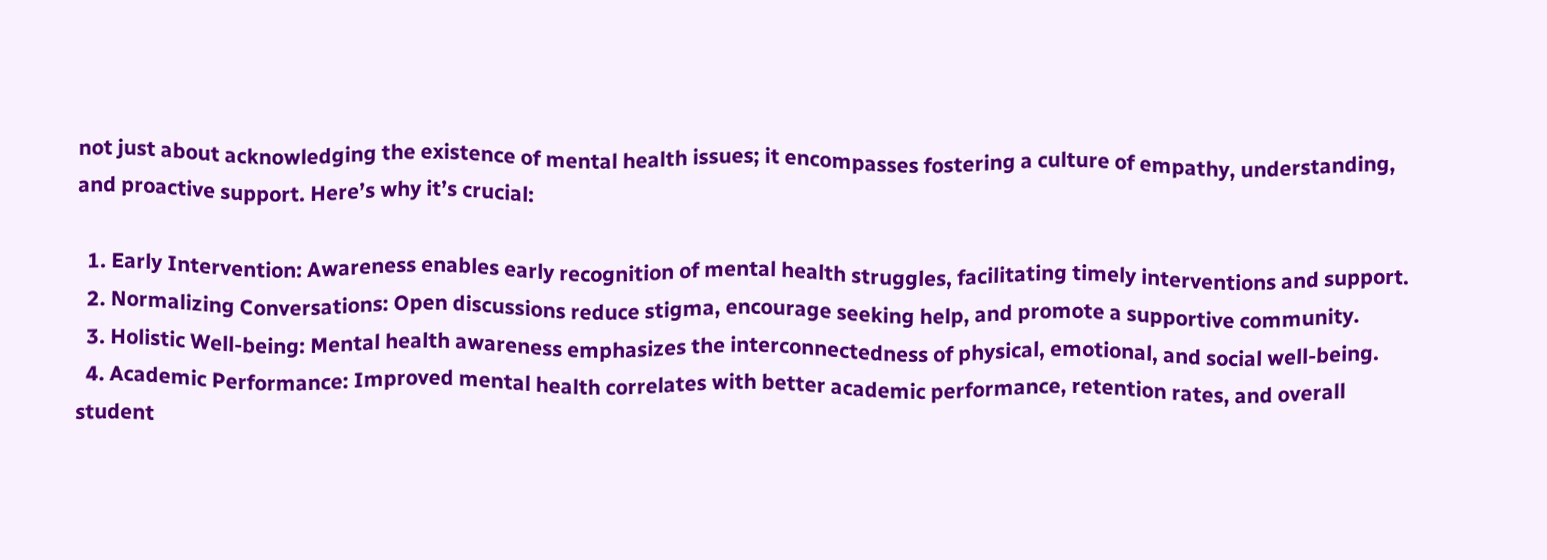not just about acknowledging the existence of mental health issues; it encompasses fostering a culture of empathy, understanding, and proactive support. Here’s why it’s crucial:

  1. Early Intervention: Awareness enables early recognition of mental health struggles, facilitating timely interventions and support.
  2. Normalizing Conversations: Open discussions reduce stigma, encourage seeking help, and promote a supportive community.
  3. Holistic Well-being: Mental health awareness emphasizes the interconnectedness of physical, emotional, and social well-being.
  4. Academic Performance: Improved mental health correlates with better academic performance, retention rates, and overall student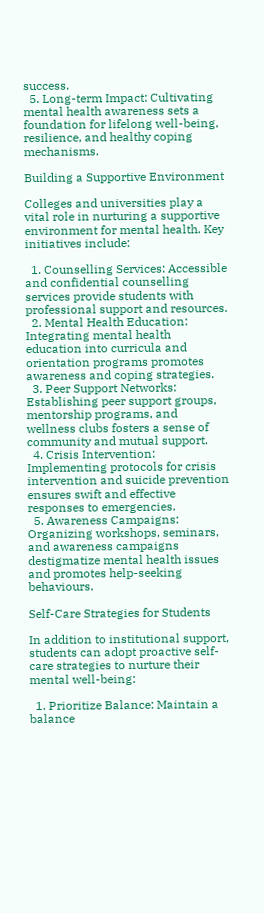success.
  5. Long-term Impact: Cultivating mental health awareness sets a foundation for lifelong well-being, resilience, and healthy coping mechanisms.

Building a Supportive Environment

Colleges and universities play a vital role in nurturing a supportive environment for mental health. Key initiatives include:

  1. Counselling Services: Accessible and confidential counselling services provide students with professional support and resources.
  2. Mental Health Education: Integrating mental health education into curricula and orientation programs promotes awareness and coping strategies.
  3. Peer Support Networks: Establishing peer support groups, mentorship programs, and wellness clubs fosters a sense of community and mutual support.
  4. Crisis Intervention: Implementing protocols for crisis intervention and suicide prevention ensures swift and effective responses to emergencies.
  5. Awareness Campaigns: Organizing workshops, seminars, and awareness campaigns destigmatize mental health issues and promotes help-seeking behaviours.

Self-Care Strategies for Students

In addition to institutional support, students can adopt proactive self-care strategies to nurture their mental well-being:

  1. Prioritize Balance: Maintain a balance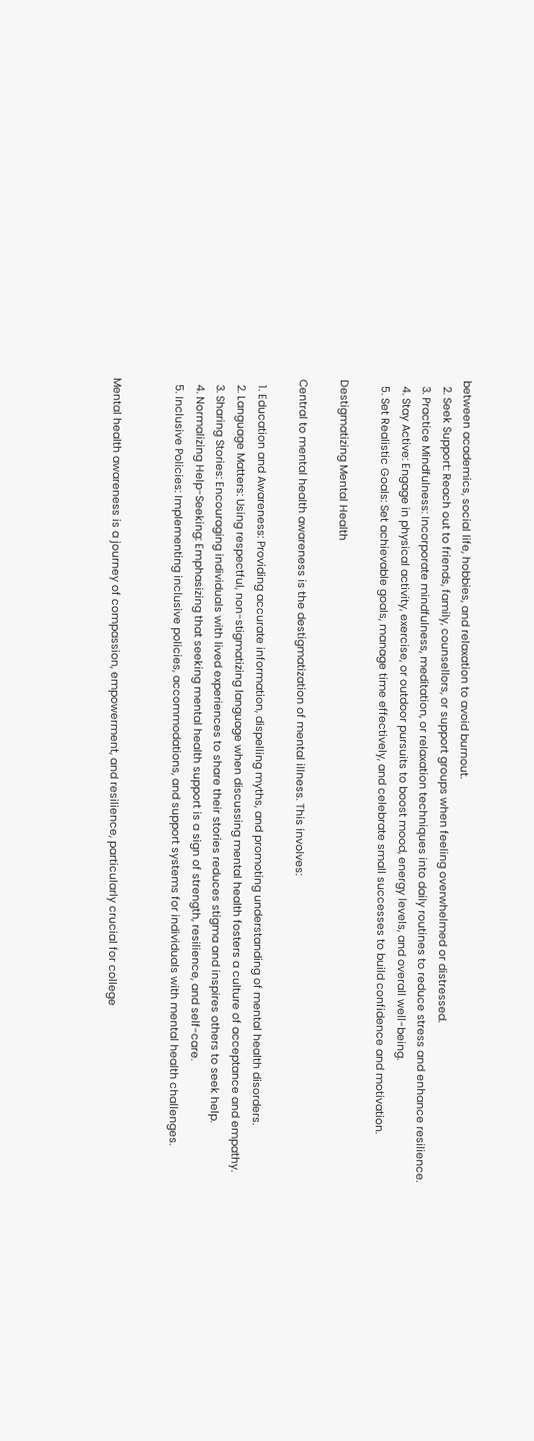between academics, social life, hobbies, and relaxation to avoid burnout.
  2. Seek Support: Reach out to friends, family, counsellors, or support groups when feeling overwhelmed or distressed.
  3. Practice Mindfulness: Incorporate mindfulness, meditation, or relaxation techniques into daily routines to reduce stress and enhance resilience.
  4. Stay Active: Engage in physical activity, exercise, or outdoor pursuits to boost mood, energy levels, and overall well-being.
  5. Set Realistic Goals: Set achievable goals, manage time effectively, and celebrate small successes to build confidence and motivation.

Destigmatizing Mental Health

Central to mental health awareness is the destigmatization of mental illness. This involves:

  1. Education and Awareness: Providing accurate information, dispelling myths, and promoting understanding of mental health disorders.
  2. Language Matters: Using respectful, non-stigmatizing language when discussing mental health fosters a culture of acceptance and empathy.
  3. Sharing Stories: Encouraging individuals with lived experiences to share their stories reduces stigma and inspires others to seek help.
  4. Normalizing Help-Seeking: Emphasizing that seeking mental health support is a sign of strength, resilience, and self-care.
  5. Inclusive Policies: Implementing inclusive policies, accommodations, and support systems for individuals with mental health challenges.


Mental health awareness is a journey of compassion, empowerment, and resilience, particularly crucial for college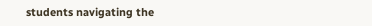students navigating the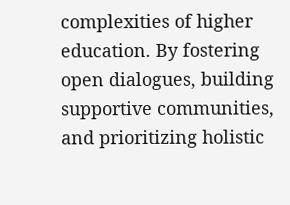complexities of higher education. By fostering open dialogues, building supportive communities, and prioritizing holistic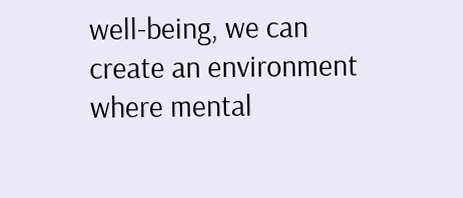well-being, we can create an environment where mental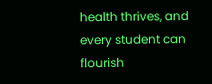health thrives, and every student can flourish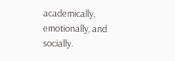academically, emotionally, and socially.